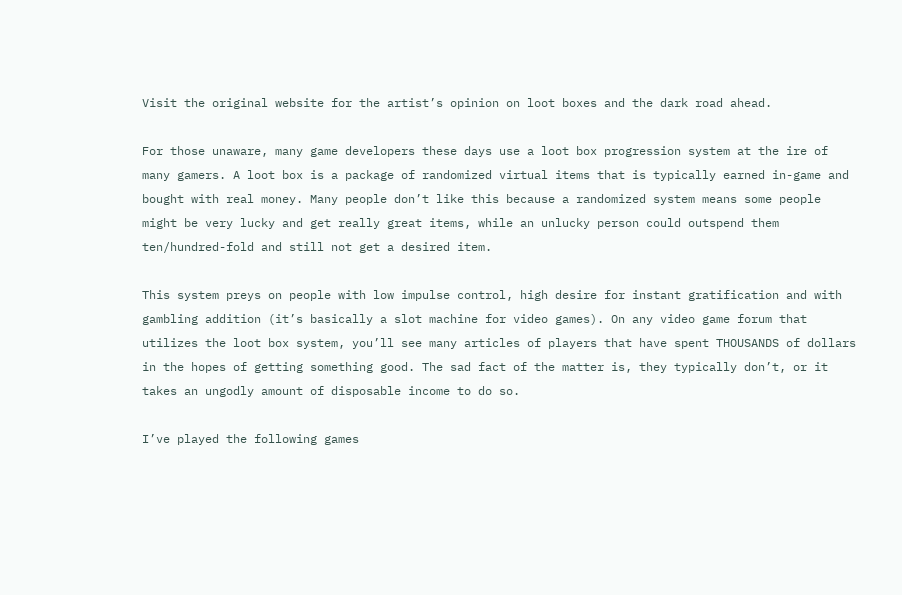Visit the original website for the artist’s opinion on loot boxes and the dark road ahead.

For those unaware, many game developers these days use a loot box progression system at the ire of many gamers. A loot box is a package of randomized virtual items that is typically earned in-game and bought with real money. Many people don’t like this because a randomized system means some people might be very lucky and get really great items, while an unlucky person could outspend them ten/hundred-fold and still not get a desired item.

This system preys on people with low impulse control, high desire for instant gratification and with gambling addition (it’s basically a slot machine for video games). On any video game forum that utilizes the loot box system, you’ll see many articles of players that have spent THOUSANDS of dollars in the hopes of getting something good. The sad fact of the matter is, they typically don’t, or it takes an ungodly amount of disposable income to do so.

I’ve played the following games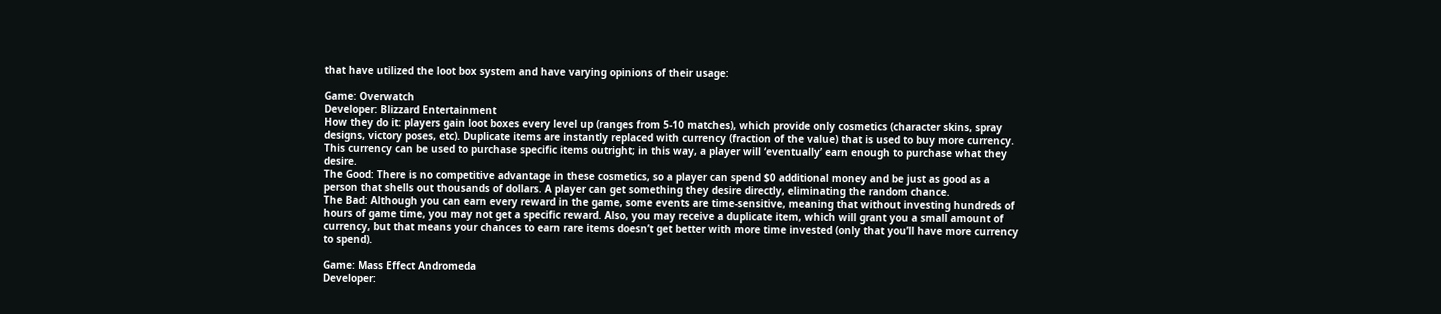that have utilized the loot box system and have varying opinions of their usage:

Game: Overwatch
Developer: Blizzard Entertainment
How they do it: players gain loot boxes every level up (ranges from 5-10 matches), which provide only cosmetics (character skins, spray designs, victory poses, etc). Duplicate items are instantly replaced with currency (fraction of the value) that is used to buy more currency. This currency can be used to purchase specific items outright; in this way, a player will ‘eventually’ earn enough to purchase what they desire.
The Good: There is no competitive advantage in these cosmetics, so a player can spend $0 additional money and be just as good as a person that shells out thousands of dollars. A player can get something they desire directly, eliminating the random chance.
The Bad: Although you can earn every reward in the game, some events are time-sensitive, meaning that without investing hundreds of hours of game time, you may not get a specific reward. Also, you may receive a duplicate item, which will grant you a small amount of currency, but that means your chances to earn rare items doesn’t get better with more time invested (only that you’ll have more currency to spend).

Game: Mass Effect Andromeda
Developer: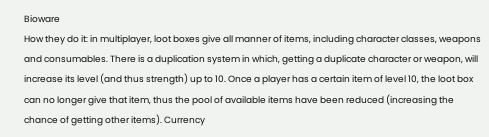Bioware
How they do it: in multiplayer, loot boxes give all manner of items, including character classes, weapons and consumables. There is a duplication system in which, getting a duplicate character or weapon, will increase its level (and thus strength) up to 10. Once a player has a certain item of level 10, the loot box can no longer give that item, thus the pool of available items have been reduced (increasing the chance of getting other items). Currency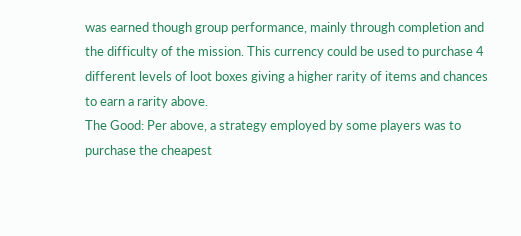was earned though group performance, mainly through completion and the difficulty of the mission. This currency could be used to purchase 4 different levels of loot boxes giving a higher rarity of items and chances to earn a rarity above.
The Good: Per above, a strategy employed by some players was to purchase the cheapest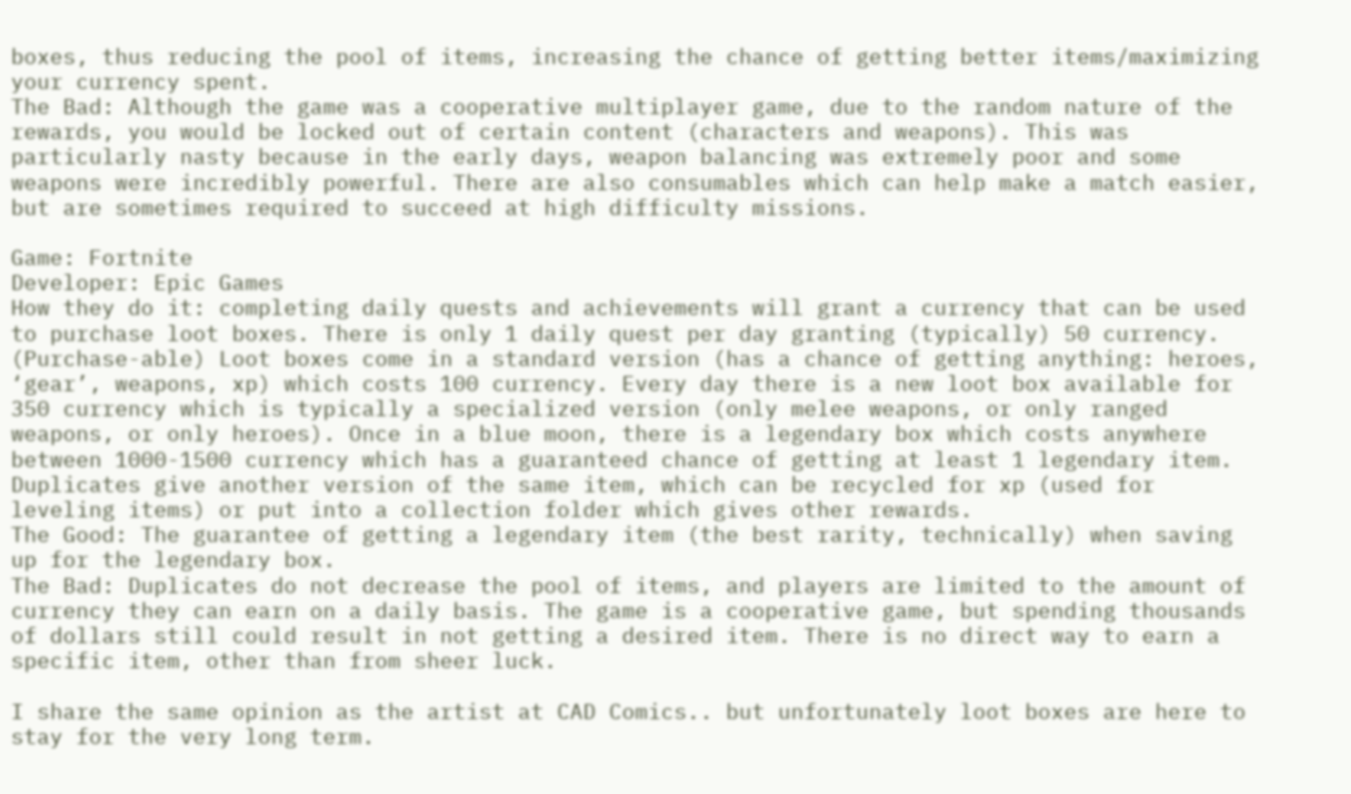boxes, thus reducing the pool of items, increasing the chance of getting better items/maximizing your currency spent.
The Bad: Although the game was a cooperative multiplayer game, due to the random nature of the rewards, you would be locked out of certain content (characters and weapons). This was particularly nasty because in the early days, weapon balancing was extremely poor and some weapons were incredibly powerful. There are also consumables which can help make a match easier, but are sometimes required to succeed at high difficulty missions.

Game: Fortnite
Developer: Epic Games
How they do it: completing daily quests and achievements will grant a currency that can be used to purchase loot boxes. There is only 1 daily quest per day granting (typically) 50 currency. (Purchase-able) Loot boxes come in a standard version (has a chance of getting anything: heroes, ‘gear’, weapons, xp) which costs 100 currency. Every day there is a new loot box available for 350 currency which is typically a specialized version (only melee weapons, or only ranged weapons, or only heroes). Once in a blue moon, there is a legendary box which costs anywhere between 1000-1500 currency which has a guaranteed chance of getting at least 1 legendary item. Duplicates give another version of the same item, which can be recycled for xp (used for leveling items) or put into a collection folder which gives other rewards.
The Good: The guarantee of getting a legendary item (the best rarity, technically) when saving up for the legendary box.
The Bad: Duplicates do not decrease the pool of items, and players are limited to the amount of currency they can earn on a daily basis. The game is a cooperative game, but spending thousands of dollars still could result in not getting a desired item. There is no direct way to earn a specific item, other than from sheer luck.

I share the same opinion as the artist at CAD Comics.. but unfortunately loot boxes are here to stay for the very long term.